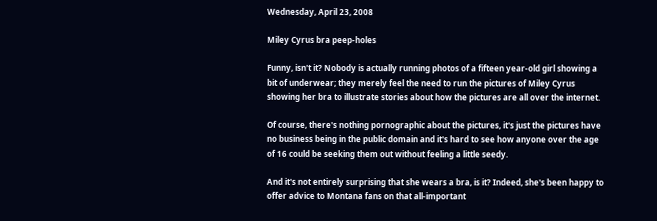Wednesday, April 23, 2008

Miley Cyrus bra peep-holes

Funny, isn't it? Nobody is actually running photos of a fifteen year-old girl showing a bit of underwear; they merely feel the need to run the pictures of Miley Cyrus showing her bra to illustrate stories about how the pictures are all over the internet.

Of course, there's nothing pornographic about the pictures, it's just the pictures have no business being in the public domain and it's hard to see how anyone over the age of 16 could be seeking them out without feeling a little seedy.

And it's not entirely surprising that she wears a bra, is it? Indeed, she's been happy to offer advice to Montana fans on that all-important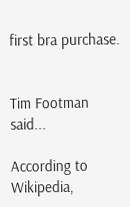first bra purchase.


Tim Footman said...

According to Wikipedia,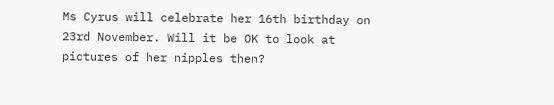Ms Cyrus will celebrate her 16th birthday on 23rd November. Will it be OK to look at pictures of her nipples then?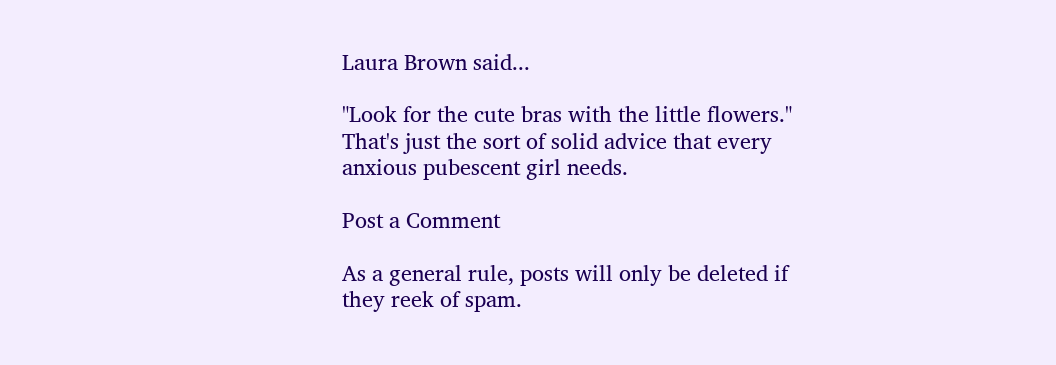Laura Brown said...

"Look for the cute bras with the little flowers." That's just the sort of solid advice that every anxious pubescent girl needs.

Post a Comment

As a general rule, posts will only be deleted if they reek of spam.